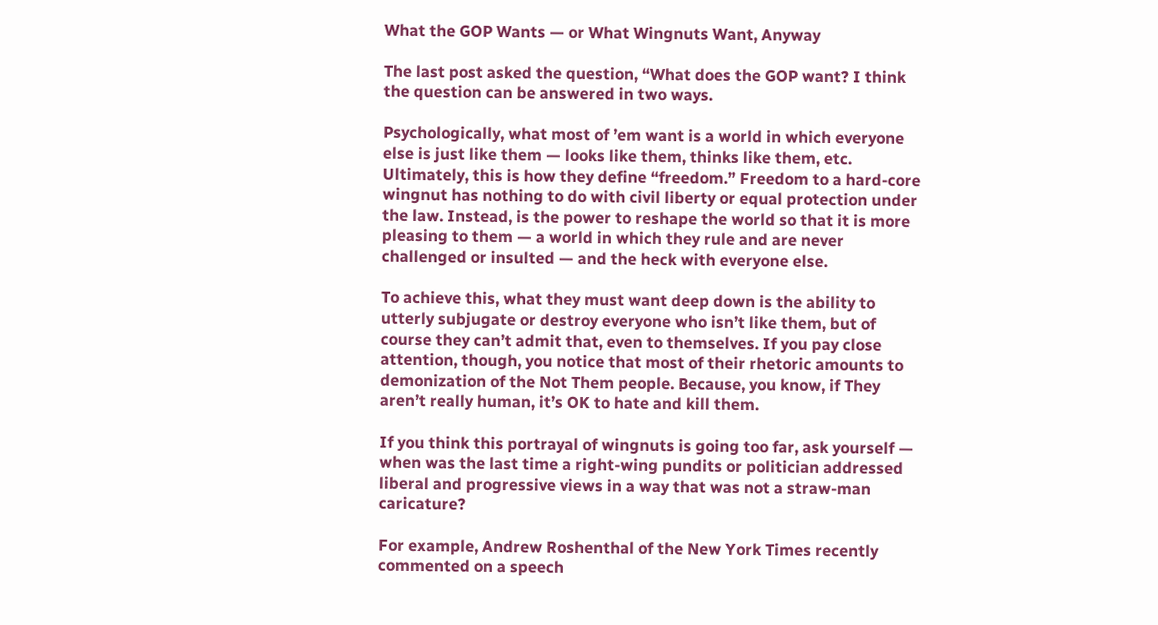What the GOP Wants — or What Wingnuts Want, Anyway

The last post asked the question, “What does the GOP want? I think the question can be answered in two ways.

Psychologically, what most of ’em want is a world in which everyone else is just like them — looks like them, thinks like them, etc. Ultimately, this is how they define “freedom.” Freedom to a hard-core wingnut has nothing to do with civil liberty or equal protection under the law. Instead, is the power to reshape the world so that it is more pleasing to them — a world in which they rule and are never challenged or insulted — and the heck with everyone else.

To achieve this, what they must want deep down is the ability to utterly subjugate or destroy everyone who isn’t like them, but of course they can’t admit that, even to themselves. If you pay close attention, though, you notice that most of their rhetoric amounts to demonization of the Not Them people. Because, you know, if They aren’t really human, it’s OK to hate and kill them.

If you think this portrayal of wingnuts is going too far, ask yourself — when was the last time a right-wing pundits or politician addressed liberal and progressive views in a way that was not a straw-man caricature?

For example, Andrew Roshenthal of the New York Times recently commented on a speech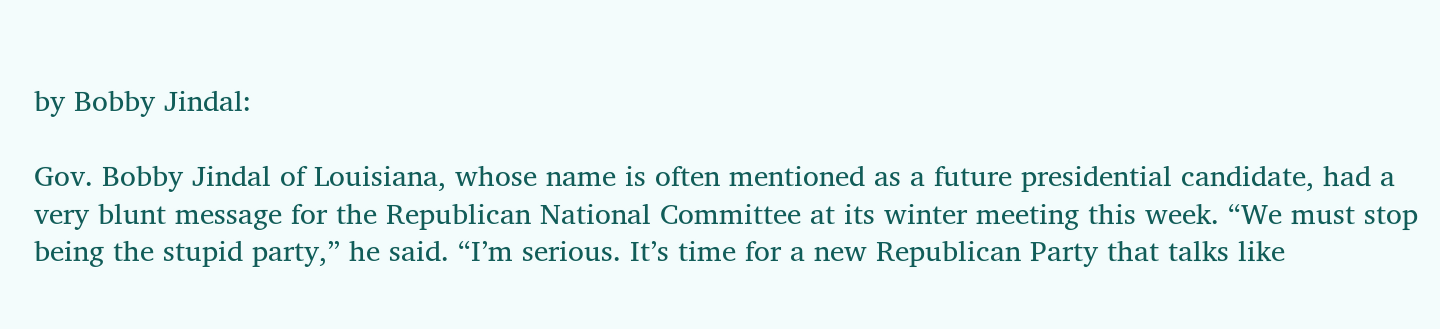by Bobby Jindal:

Gov. Bobby Jindal of Louisiana, whose name is often mentioned as a future presidential candidate, had a very blunt message for the Republican National Committee at its winter meeting this week. “We must stop being the stupid party,” he said. “I’m serious. It’s time for a new Republican Party that talks like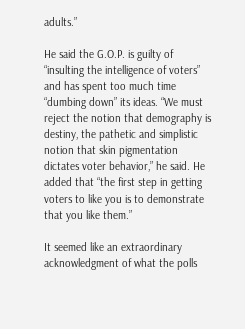adults.”

He said the G.O.P. is guilty of “insulting the intelligence of voters” and has spent too much time “dumbing down” its ideas. “We must reject the notion that demography is destiny, the pathetic and simplistic notion that skin pigmentation dictates voter behavior,” he said. He added that “the first step in getting voters to like you is to demonstrate that you like them.”

It seemed like an extraordinary acknowledgment of what the polls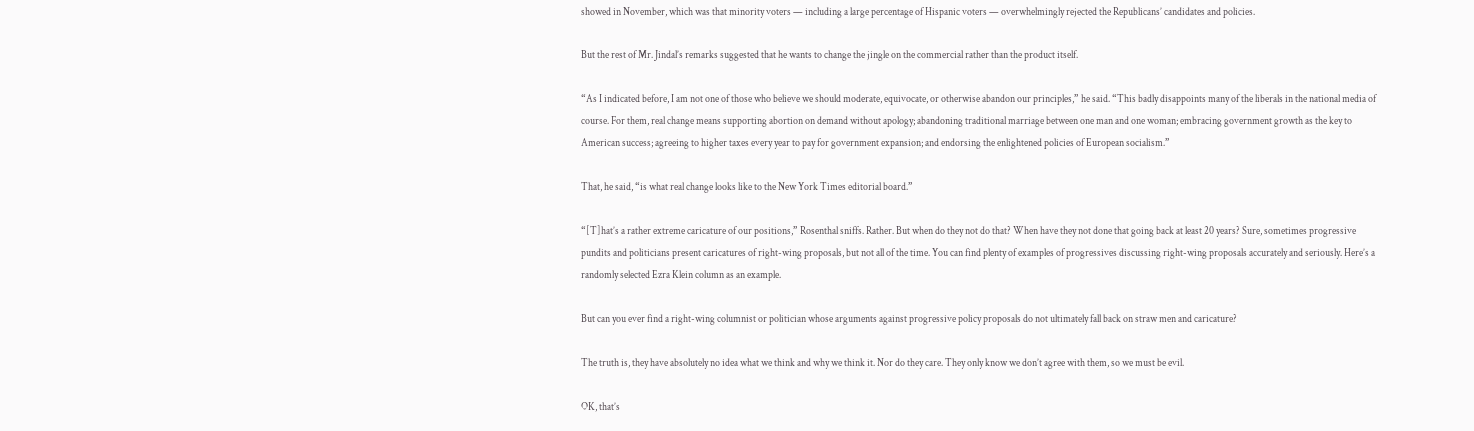showed in November, which was that minority voters — including a large percentage of Hispanic voters — overwhelmingly rejected the Republicans’ candidates and policies.

But the rest of Mr. Jindal’s remarks suggested that he wants to change the jingle on the commercial rather than the product itself.

“As I indicated before, I am not one of those who believe we should moderate, equivocate, or otherwise abandon our principles,” he said. “This badly disappoints many of the liberals in the national media of course. For them, real change means supporting abortion on demand without apology; abandoning traditional marriage between one man and one woman; embracing government growth as the key to American success; agreeing to higher taxes every year to pay for government expansion; and endorsing the enlightened policies of European socialism.”

That, he said, “is what real change looks like to the New York Times editorial board.”

“[T]hat’s a rather extreme caricature of our positions,” Rosenthal sniffs. Rather. But when do they not do that? When have they not done that going back at least 20 years? Sure, sometimes progressive pundits and politicians present caricatures of right-wing proposals, but not all of the time. You can find plenty of examples of progressives discussing right-wing proposals accurately and seriously. Here’s a randomly selected Ezra Klein column as an example.

But can you ever find a right-wing columnist or politician whose arguments against progressive policy proposals do not ultimately fall back on straw men and caricature?

The truth is, they have absolutely no idea what we think and why we think it. Nor do they care. They only know we don’t agree with them, so we must be evil.

OK, that’s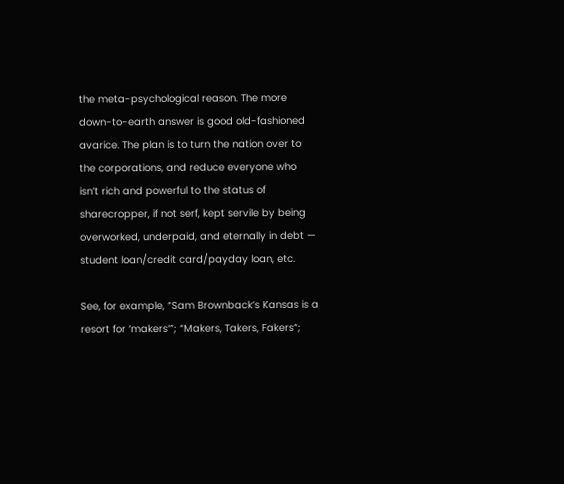the meta-psychological reason. The more down-to-earth answer is good old-fashioned avarice. The plan is to turn the nation over to the corporations, and reduce everyone who isn’t rich and powerful to the status of sharecropper, if not serf, kept servile by being overworked, underpaid, and eternally in debt — student loan/credit card/payday loan, etc.

See, for example, “Sam Brownback’s Kansas is a resort for ‘makers‘”; “Makers, Takers, Fakers“;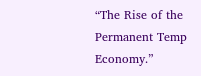“The Rise of the Permanent Temp Economy.”